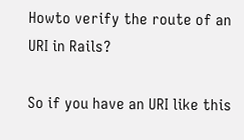Howto verify the route of an URI in Rails?

So if you have an URI like this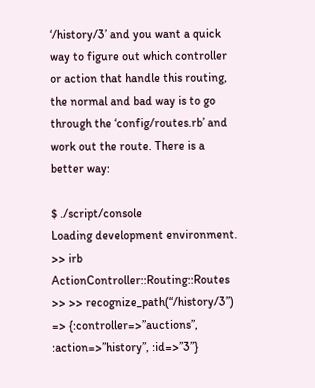‘/history/3’ and you want a quick way to figure out which controller or action that handle this routing, the normal and bad way is to go through the ‘config/routes.rb’ and work out the route. There is a better way:

$ ./script/console
Loading development environment.
>> irb ActionController::Routing::Routes
>> >> recognize_path(“/history/3”)
=> {:controller=>”auctions”, :action=>”history”, :id=>”3”}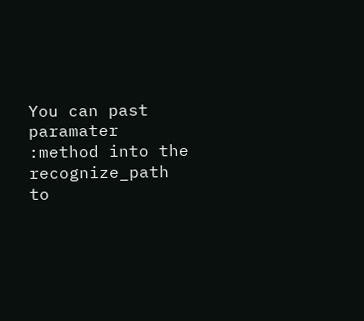You can past paramater :method into the recognize_path to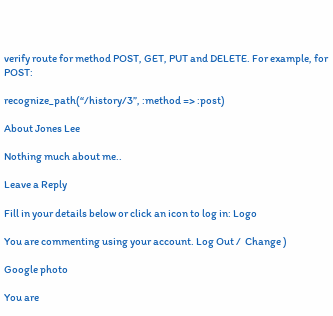verify route for method POST, GET, PUT and DELETE. For example, for POST:

recognize_path(“/history/3”, :method => :post)

About Jones Lee

Nothing much about me..

Leave a Reply

Fill in your details below or click an icon to log in: Logo

You are commenting using your account. Log Out /  Change )

Google photo

You are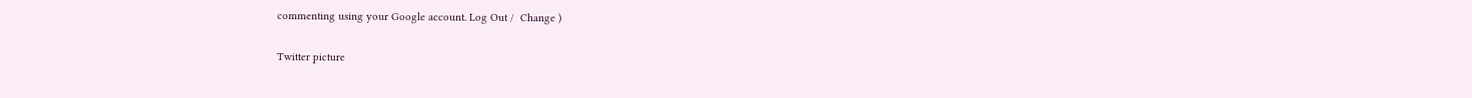commenting using your Google account. Log Out /  Change )

Twitter picture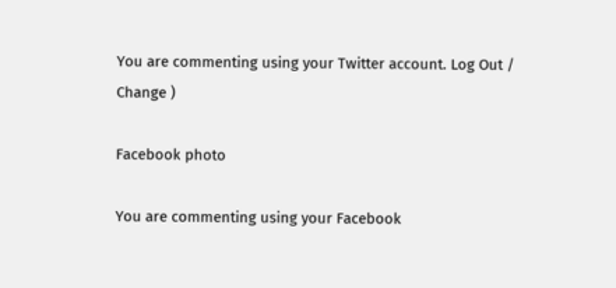You are commenting using your Twitter account. Log Out /  Change )

Facebook photo

You are commenting using your Facebook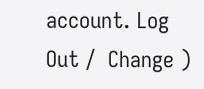account. Log Out /  Change )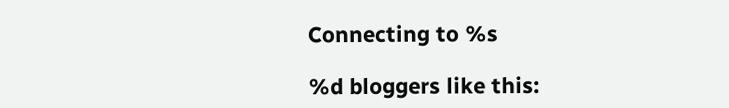Connecting to %s

%d bloggers like this: